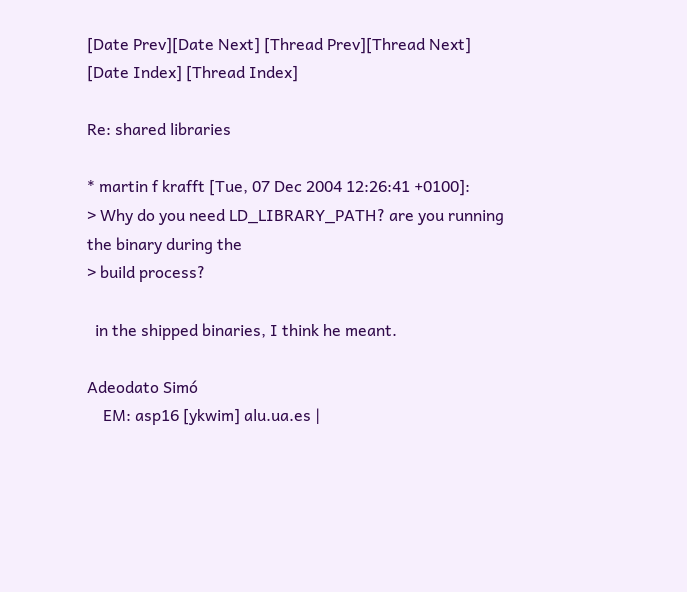[Date Prev][Date Next] [Thread Prev][Thread Next] [Date Index] [Thread Index]

Re: shared libraries

* martin f krafft [Tue, 07 Dec 2004 12:26:41 +0100]:
> Why do you need LD_LIBRARY_PATH? are you running the binary during the
> build process?

  in the shipped binaries, I think he meant.

Adeodato Simó
    EM: asp16 [ykwim] alu.ua.es |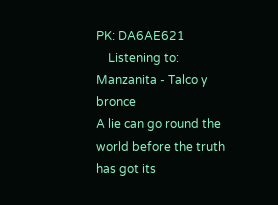PK: DA6AE621
    Listening to: Manzanita - Talco y bronce
A lie can go round the world before the truth has got its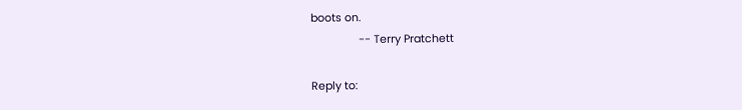boots on.
                -- Terry Pratchett

Reply to: